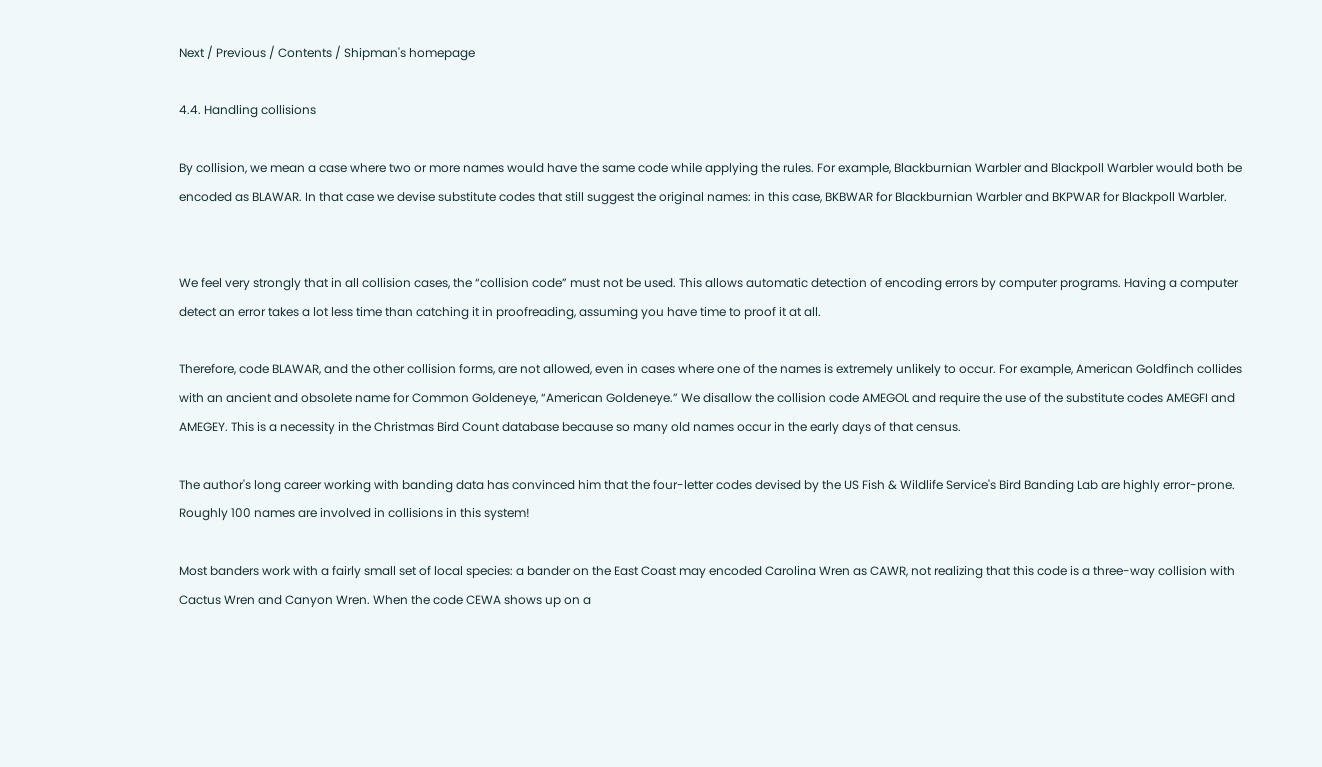Next / Previous / Contents / Shipman's homepage

4.4. Handling collisions

By collision, we mean a case where two or more names would have the same code while applying the rules. For example, Blackburnian Warbler and Blackpoll Warbler would both be encoded as BLAWAR. In that case we devise substitute codes that still suggest the original names: in this case, BKBWAR for Blackburnian Warbler and BKPWAR for Blackpoll Warbler.


We feel very strongly that in all collision cases, the “collision code” must not be used. This allows automatic detection of encoding errors by computer programs. Having a computer detect an error takes a lot less time than catching it in proofreading, assuming you have time to proof it at all.

Therefore, code BLAWAR, and the other collision forms, are not allowed, even in cases where one of the names is extremely unlikely to occur. For example, American Goldfinch collides with an ancient and obsolete name for Common Goldeneye, “American Goldeneye.” We disallow the collision code AMEGOL and require the use of the substitute codes AMEGFI and AMEGEY. This is a necessity in the Christmas Bird Count database because so many old names occur in the early days of that census.

The author's long career working with banding data has convinced him that the four-letter codes devised by the US Fish & Wildlife Service's Bird Banding Lab are highly error-prone. Roughly 100 names are involved in collisions in this system!

Most banders work with a fairly small set of local species: a bander on the East Coast may encoded Carolina Wren as CAWR, not realizing that this code is a three-way collision with Cactus Wren and Canyon Wren. When the code CEWA shows up on a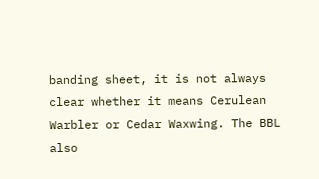banding sheet, it is not always clear whether it means Cerulean Warbler or Cedar Waxwing. The BBL also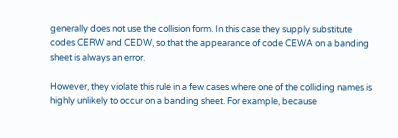generally does not use the collision form. In this case they supply substitute codes CERW and CEDW, so that the appearance of code CEWA on a banding sheet is always an error.

However, they violate this rule in a few cases where one of the colliding names is highly unlikely to occur on a banding sheet. For example, because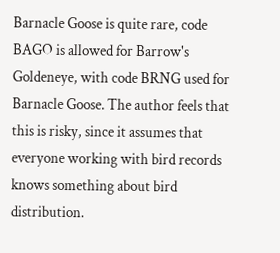Barnacle Goose is quite rare, code BAGO is allowed for Barrow's Goldeneye, with code BRNG used for Barnacle Goose. The author feels that this is risky, since it assumes that everyone working with bird records knows something about bird distribution.